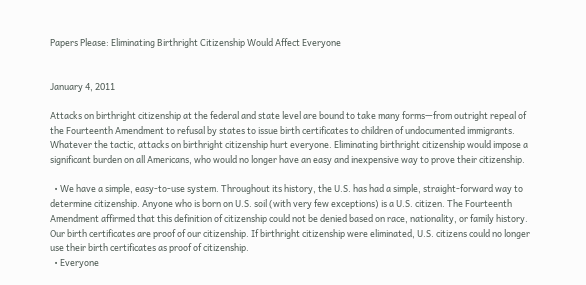Papers Please: Eliminating Birthright Citizenship Would Affect Everyone


January 4, 2011

Attacks on birthright citizenship at the federal and state level are bound to take many forms—from outright repeal of the Fourteenth Amendment to refusal by states to issue birth certificates to children of undocumented immigrants. Whatever the tactic, attacks on birthright citizenship hurt everyone. Eliminating birthright citizenship would impose a significant burden on all Americans, who would no longer have an easy and inexpensive way to prove their citizenship.

  • We have a simple, easy-to-use system. Throughout its history, the U.S. has had a simple, straight-forward way to determine citizenship. Anyone who is born on U.S. soil (with very few exceptions) is a U.S. citizen. The Fourteenth Amendment affirmed that this definition of citizenship could not be denied based on race, nationality, or family history. Our birth certificates are proof of our citizenship. If birthright citizenship were eliminated, U.S. citizens could no longer use their birth certificates as proof of citizenship.
  • Everyone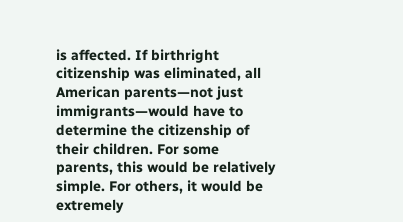is affected. If birthright citizenship was eliminated, all American parents—not just immigrants—would have to determine the citizenship of their children. For some parents, this would be relatively simple. For others, it would be extremely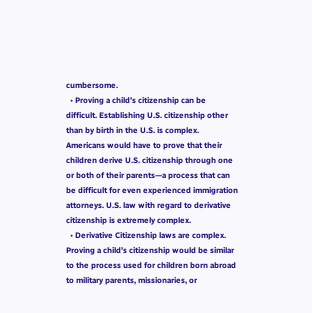cumbersome.
  • Proving a child’s citizenship can be difficult. Establishing U.S. citizenship other than by birth in the U.S. is complex. Americans would have to prove that their children derive U.S. citizenship through one or both of their parents—a process that can be difficult for even experienced immigration attorneys. U.S. law with regard to derivative citizenship is extremely complex.
  • Derivative Citizenship laws are complex. Proving a child’s citizenship would be similar to the process used for children born abroad to military parents, missionaries, or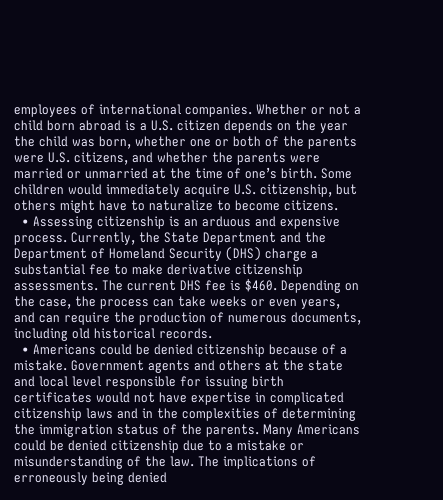employees of international companies. Whether or not a child born abroad is a U.S. citizen depends on the year the child was born, whether one or both of the parents were U.S. citizens, and whether the parents were married or unmarried at the time of one’s birth. Some children would immediately acquire U.S. citizenship, but others might have to naturalize to become citizens.
  • Assessing citizenship is an arduous and expensive process. Currently, the State Department and the Department of Homeland Security (DHS) charge a substantial fee to make derivative citizenship assessments. The current DHS fee is $460. Depending on the case, the process can take weeks or even years, and can require the production of numerous documents, including old historical records.
  • Americans could be denied citizenship because of a mistake. Government agents and others at the state and local level responsible for issuing birth certificates would not have expertise in complicated citizenship laws and in the complexities of determining the immigration status of the parents. Many Americans could be denied citizenship due to a mistake or misunderstanding of the law. The implications of erroneously being denied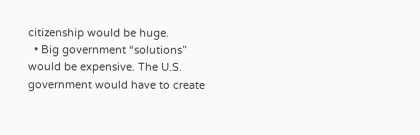citizenship would be huge.
  • Big government “solutions” would be expensive. The U.S. government would have to create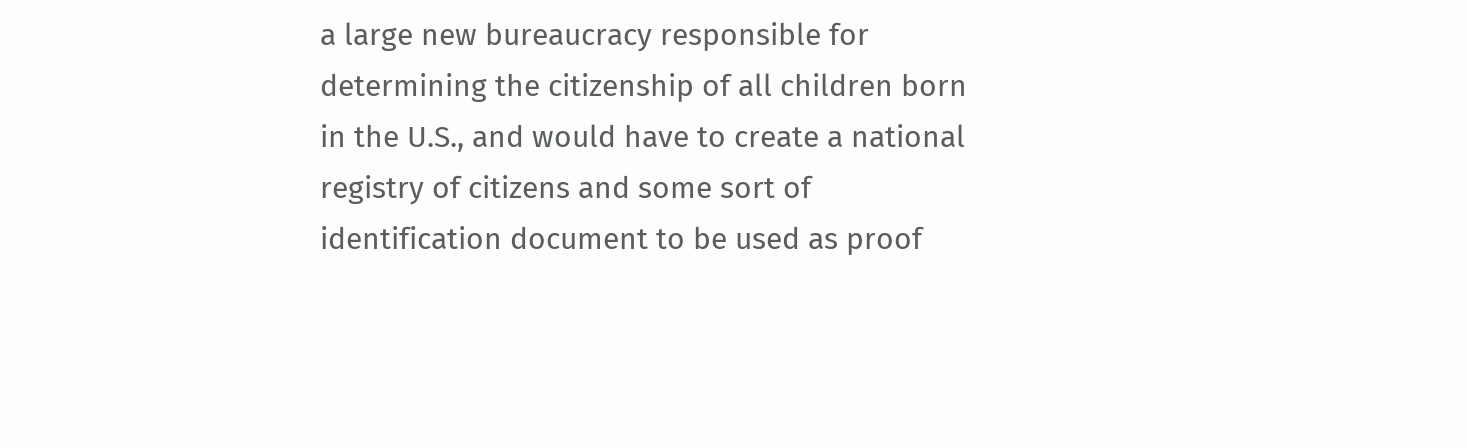a large new bureaucracy responsible for determining the citizenship of all children born in the U.S., and would have to create a national registry of citizens and some sort of identification document to be used as proof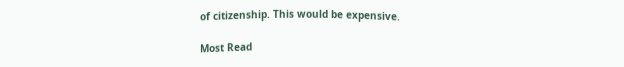of citizenship. This would be expensive.

Most Read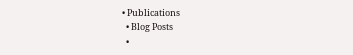• Publications
  • Blog Posts
  •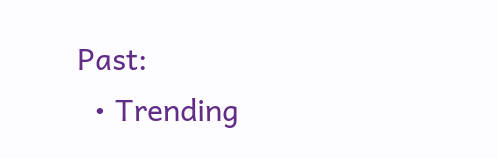Past:
  • Trending